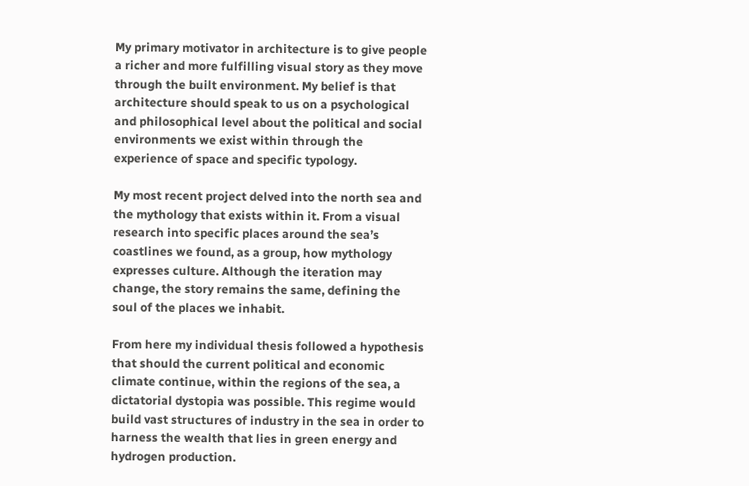My primary motivator in architecture is to give people a richer and more fulfilling visual story as they move through the built environment. My belief is that architecture should speak to us on a psychological and philosophical level about the political and social environments we exist within through the experience of space and specific typology.

My most recent project delved into the north sea and the mythology that exists within it. From a visual research into specific places around the sea’s coastlines we found, as a group, how mythology expresses culture. Although the iteration may change, the story remains the same, defining the soul of the places we inhabit.

From here my individual thesis followed a hypothesis that should the current political and economic climate continue, within the regions of the sea, a dictatorial dystopia was possible. This regime would build vast structures of industry in the sea in order to harness the wealth that lies in green energy and hydrogen production.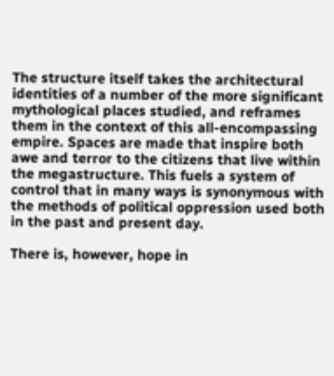The structure itself takes the architectural identities of a number of the more significant mythological places studied, and reframes them in the context of this all-encompassing empire. Spaces are made that inspire both awe and terror to the citizens that live within the megastructure. This fuels a system of control that in many ways is synonymous with the methods of political oppression used both in the past and present day.

There is, however, hope in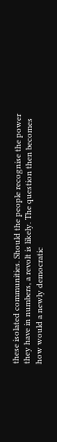these isolated communities. Should the people recognise the power they have in numbers, a revolt is likely. The question then becomes how would a newly democratic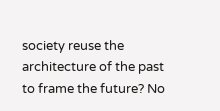society reuse the architecture of the past to frame the future? No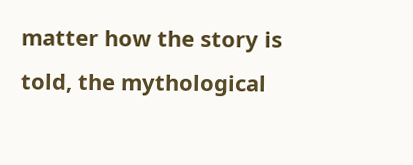matter how the story is told, the mythological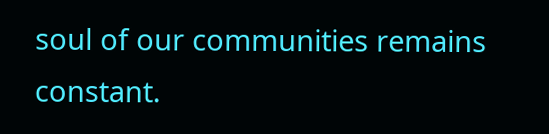soul of our communities remains constant.